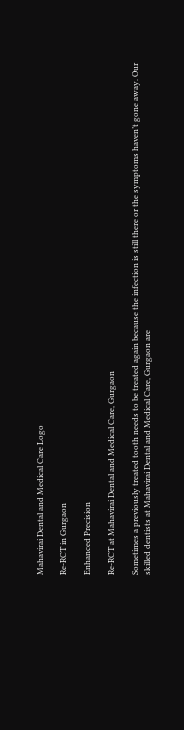Mahavirai Dental and Medical Care Logo

Re-RCT in Gurgaon

Enhanced Precision

Re-RCT at Mahavirai Dental and Medical Care, Gurgaon

Sometimes a previously treated tooth needs to be treated again because the infection is still there or the symptoms haven’t gone away. Our skilled dentists at Mahavirai Dental and Medical Care, Gurgaon are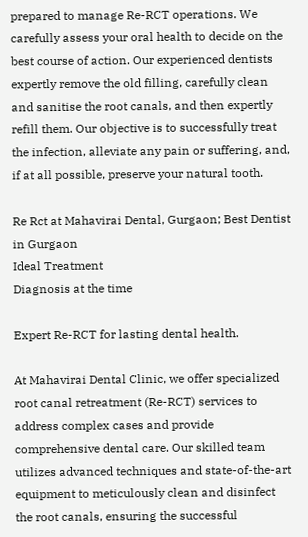prepared to manage Re-RCT operations. We carefully assess your oral health to decide on the best course of action. Our experienced dentists expertly remove the old filling, carefully clean and sanitise the root canals, and then expertly refill them. Our objective is to successfully treat the infection, alleviate any pain or suffering, and, if at all possible, preserve your natural tooth.

Re Rct at Mahavirai Dental, Gurgaon; Best Dentist in Gurgaon
Ideal Treatment
Diagnosis at the time

Expert Re-RCT for lasting dental health.

At Mahavirai Dental Clinic, we offer specialized root canal retreatment (Re-RCT) services to address complex cases and provide comprehensive dental care. Our skilled team utilizes advanced techniques and state-of-the-art equipment to meticulously clean and disinfect the root canals, ensuring the successful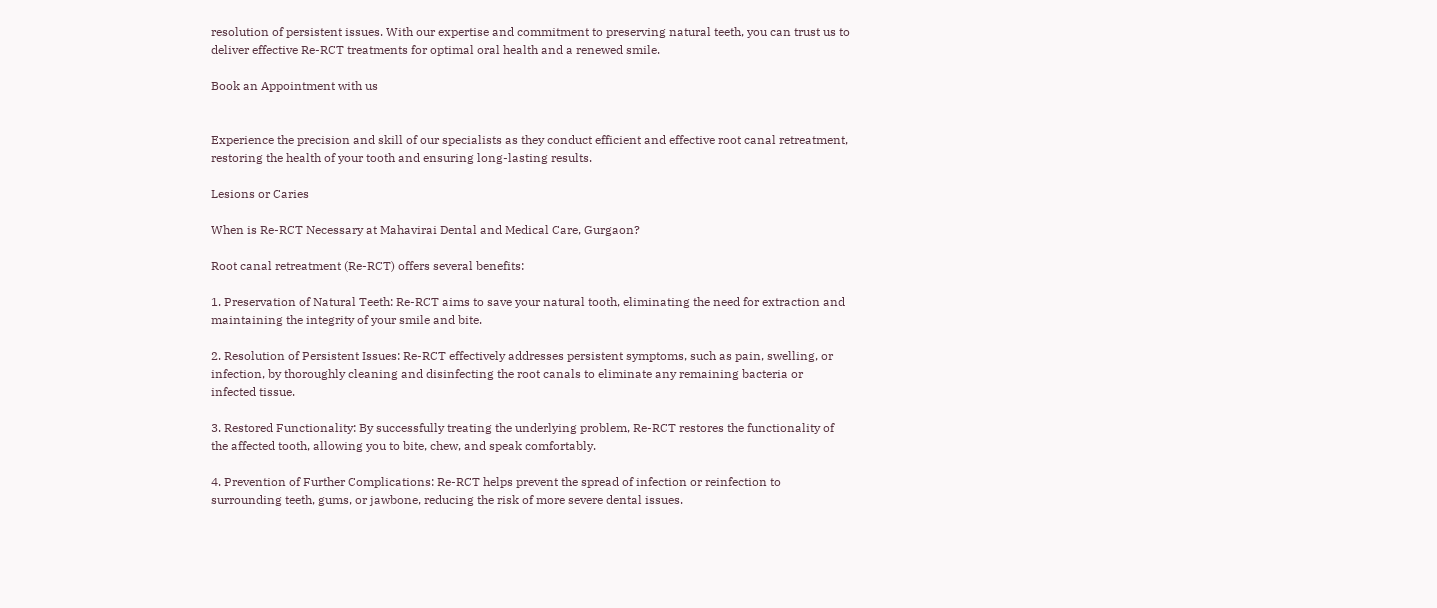resolution of persistent issues. With our expertise and commitment to preserving natural teeth, you can trust us to deliver effective Re-RCT treatments for optimal oral health and a renewed smile.

Book an Appointment with us


Experience the precision and skill of our specialists as they conduct efficient and effective root canal retreatment, restoring the health of your tooth and ensuring long-lasting results.

Lesions or Caries

When is Re-RCT Necessary at Mahavirai Dental and Medical Care, Gurgaon?

Root canal retreatment (Re-RCT) offers several benefits:

1. Preservation of Natural Teeth: Re-RCT aims to save your natural tooth, eliminating the need for extraction and maintaining the integrity of your smile and bite.

2. Resolution of Persistent Issues: Re-RCT effectively addresses persistent symptoms, such as pain, swelling, or infection, by thoroughly cleaning and disinfecting the root canals to eliminate any remaining bacteria or infected tissue.

3. Restored Functionality: By successfully treating the underlying problem, Re-RCT restores the functionality of the affected tooth, allowing you to bite, chew, and speak comfortably.

4. Prevention of Further Complications: Re-RCT helps prevent the spread of infection or reinfection to surrounding teeth, gums, or jawbone, reducing the risk of more severe dental issues.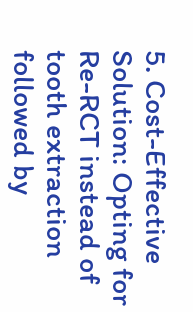5. Cost-Effective Solution: Opting for Re-RCT instead of tooth extraction followed by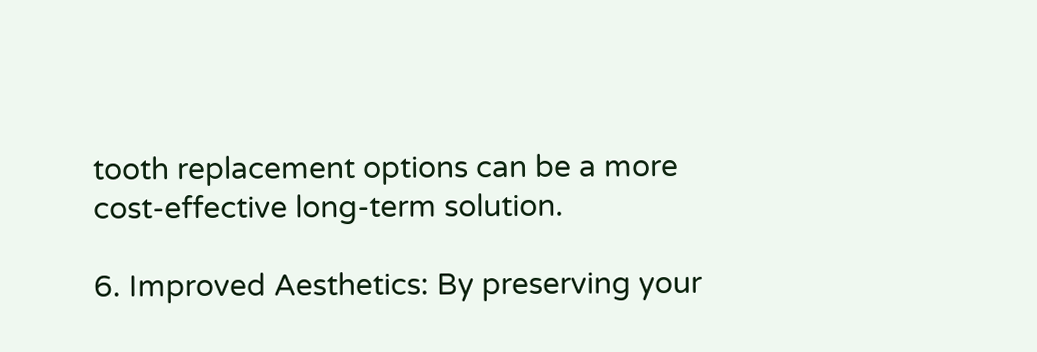tooth replacement options can be a more cost-effective long-term solution.

6. Improved Aesthetics: By preserving your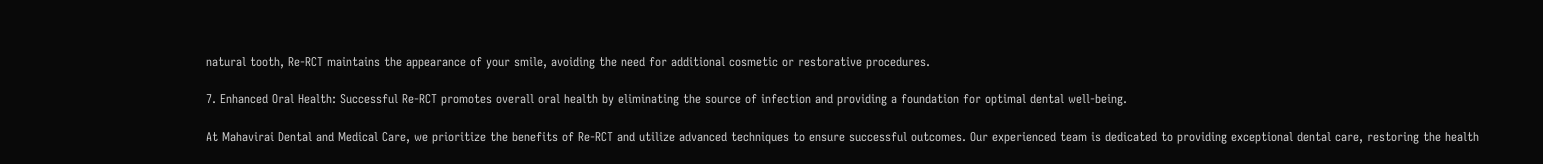natural tooth, Re-RCT maintains the appearance of your smile, avoiding the need for additional cosmetic or restorative procedures.

7. Enhanced Oral Health: Successful Re-RCT promotes overall oral health by eliminating the source of infection and providing a foundation for optimal dental well-being.

At Mahavirai Dental and Medical Care, we prioritize the benefits of Re-RCT and utilize advanced techniques to ensure successful outcomes. Our experienced team is dedicated to providing exceptional dental care, restoring the health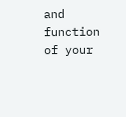and function of your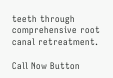teeth through comprehensive root canal retreatment.

Call Now Button